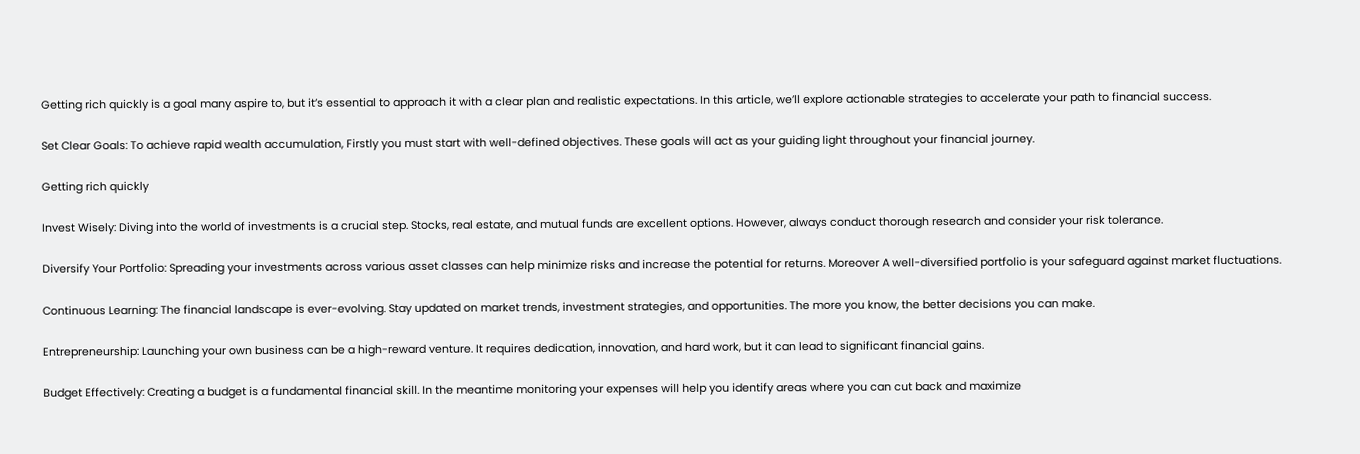Getting rich quickly is a goal many aspire to, but it’s essential to approach it with a clear plan and realistic expectations. In this article, we’ll explore actionable strategies to accelerate your path to financial success.

Set Clear Goals: To achieve rapid wealth accumulation, Firstly you must start with well-defined objectives. These goals will act as your guiding light throughout your financial journey.

Getting rich quickly

Invest Wisely: Diving into the world of investments is a crucial step. Stocks, real estate, and mutual funds are excellent options. However, always conduct thorough research and consider your risk tolerance.

Diversify Your Portfolio: Spreading your investments across various asset classes can help minimize risks and increase the potential for returns. Moreover A well-diversified portfolio is your safeguard against market fluctuations.

Continuous Learning: The financial landscape is ever-evolving. Stay updated on market trends, investment strategies, and opportunities. The more you know, the better decisions you can make.

Entrepreneurship: Launching your own business can be a high-reward venture. It requires dedication, innovation, and hard work, but it can lead to significant financial gains.

Budget Effectively: Creating a budget is a fundamental financial skill. In the meantime monitoring your expenses will help you identify areas where you can cut back and maximize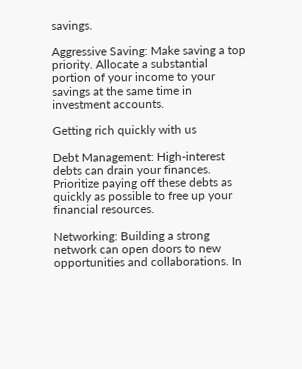savings.

Aggressive Saving: Make saving a top priority. Allocate a substantial portion of your income to your savings at the same time in investment accounts.

Getting rich quickly with us

Debt Management: High-interest debts can drain your finances. Prioritize paying off these debts as quickly as possible to free up your financial resources.

Networking: Building a strong network can open doors to new opportunities and collaborations. In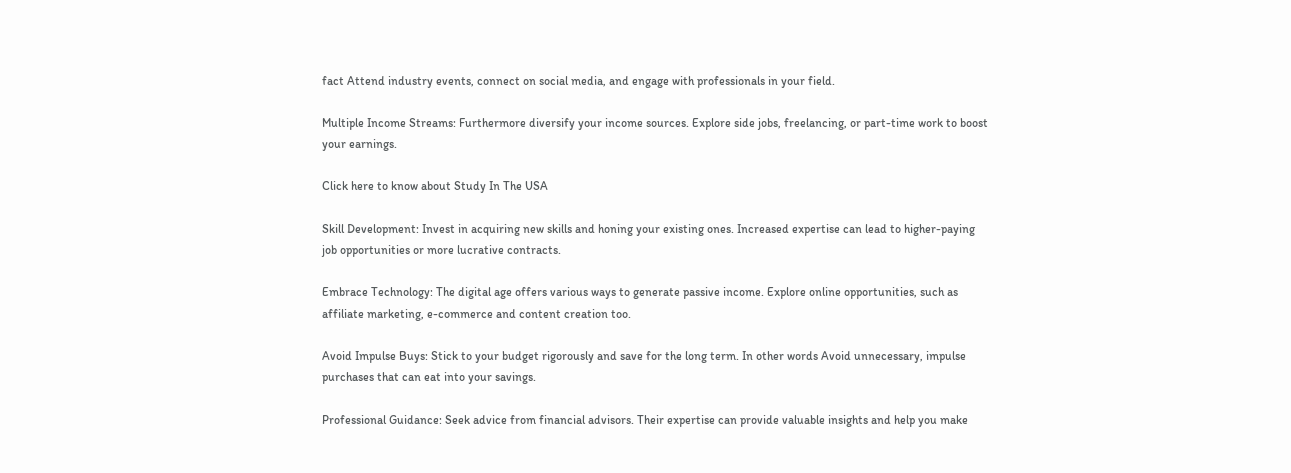fact Attend industry events, connect on social media, and engage with professionals in your field.

Multiple Income Streams: Furthermore diversify your income sources. Explore side jobs, freelancing, or part-time work to boost your earnings.

Click here to know about Study In The USA

Skill Development: Invest in acquiring new skills and honing your existing ones. Increased expertise can lead to higher-paying job opportunities or more lucrative contracts.

Embrace Technology: The digital age offers various ways to generate passive income. Explore online opportunities, such as affiliate marketing, e-commerce and content creation too.

Avoid Impulse Buys: Stick to your budget rigorously and save for the long term. In other words Avoid unnecessary, impulse purchases that can eat into your savings.

Professional Guidance: Seek advice from financial advisors. Their expertise can provide valuable insights and help you make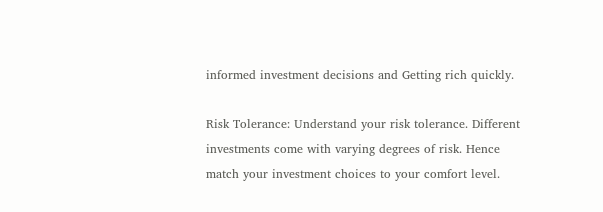informed investment decisions and Getting rich quickly.

Risk Tolerance: Understand your risk tolerance. Different investments come with varying degrees of risk. Hence match your investment choices to your comfort level.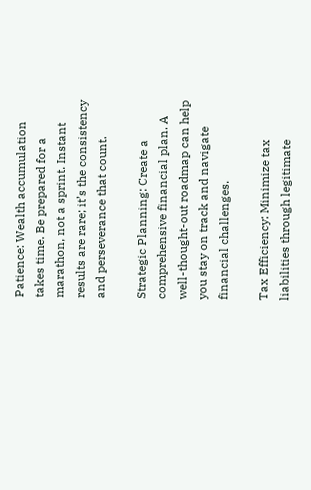Patience: Wealth accumulation takes time. Be prepared for a marathon, not a sprint. Instant results are rare; it’s the consistency and perseverance that count.

Strategic Planning: Create a comprehensive financial plan. A well-thought-out roadmap can help you stay on track and navigate financial challenges.

Tax Efficiency: Minimize tax liabilities through legitimate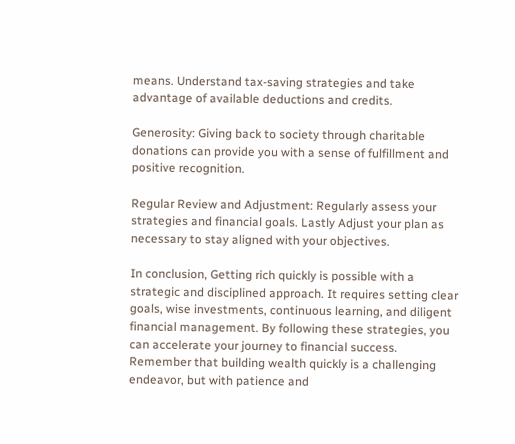means. Understand tax-saving strategies and take advantage of available deductions and credits.

Generosity: Giving back to society through charitable donations can provide you with a sense of fulfillment and positive recognition.

Regular Review and Adjustment: Regularly assess your strategies and financial goals. Lastly Adjust your plan as necessary to stay aligned with your objectives.

In conclusion, Getting rich quickly is possible with a strategic and disciplined approach. It requires setting clear goals, wise investments, continuous learning, and diligent financial management. By following these strategies, you can accelerate your journey to financial success. Remember that building wealth quickly is a challenging endeavor, but with patience and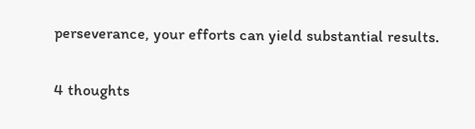perseverance, your efforts can yield substantial results.

4 thoughts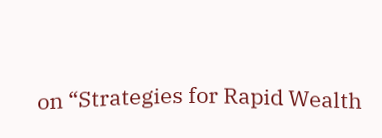on “Strategies for Rapid Wealth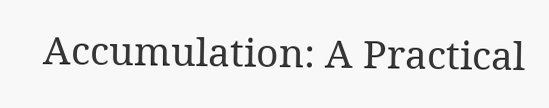Accumulation: A Practical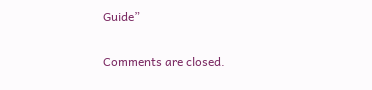Guide”

Comments are closed.